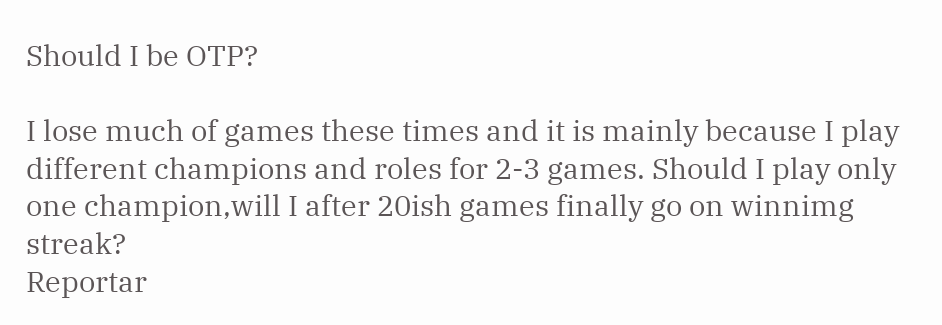Should I be OTP?

I lose much of games these times and it is mainly because I play different champions and roles for 2-3 games. Should I play only one champion,will I after 20ish games finally go on winnimg streak?
Reportar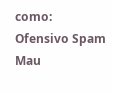como:
Ofensivo Spam Mau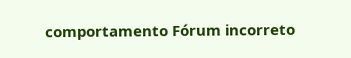comportamento Fórum incorreto